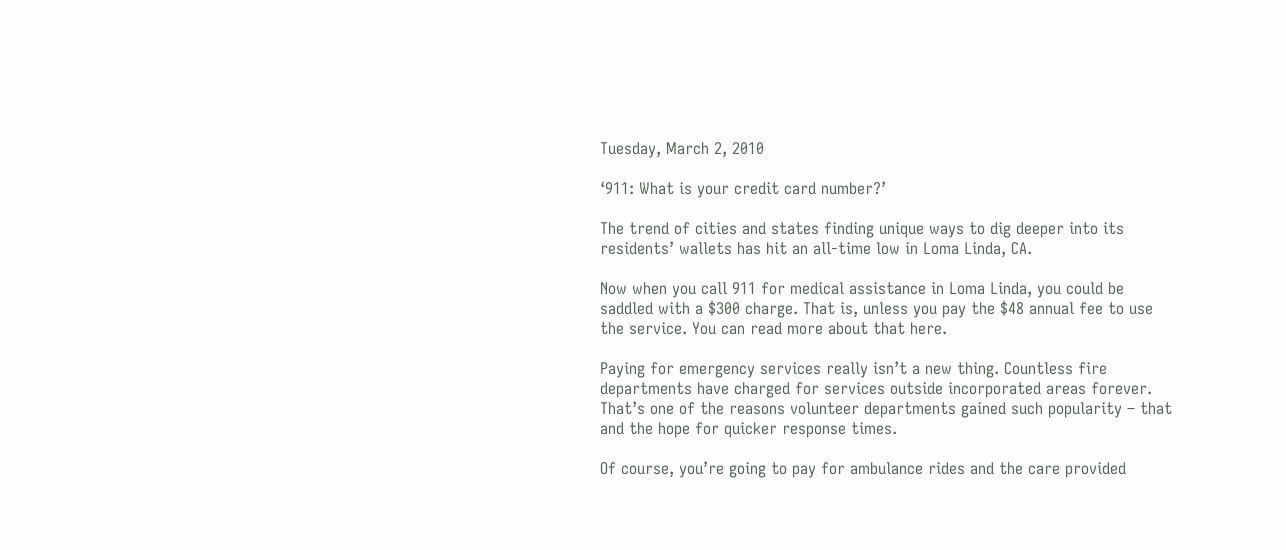Tuesday, March 2, 2010

‘911: What is your credit card number?’

The trend of cities and states finding unique ways to dig deeper into its residents’ wallets has hit an all-time low in Loma Linda, CA.

Now when you call 911 for medical assistance in Loma Linda, you could be saddled with a $300 charge. That is, unless you pay the $48 annual fee to use the service. You can read more about that here.

Paying for emergency services really isn’t a new thing. Countless fire departments have charged for services outside incorporated areas forever. That’s one of the reasons volunteer departments gained such popularity – that and the hope for quicker response times.

Of course, you’re going to pay for ambulance rides and the care provided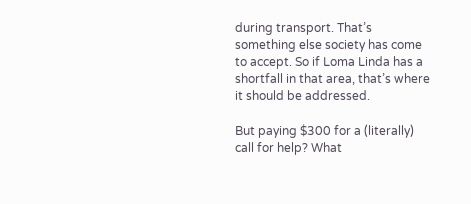during transport. That’s something else society has come to accept. So if Loma Linda has a shortfall in that area, that’s where it should be addressed.

But paying $300 for a (literally) call for help? What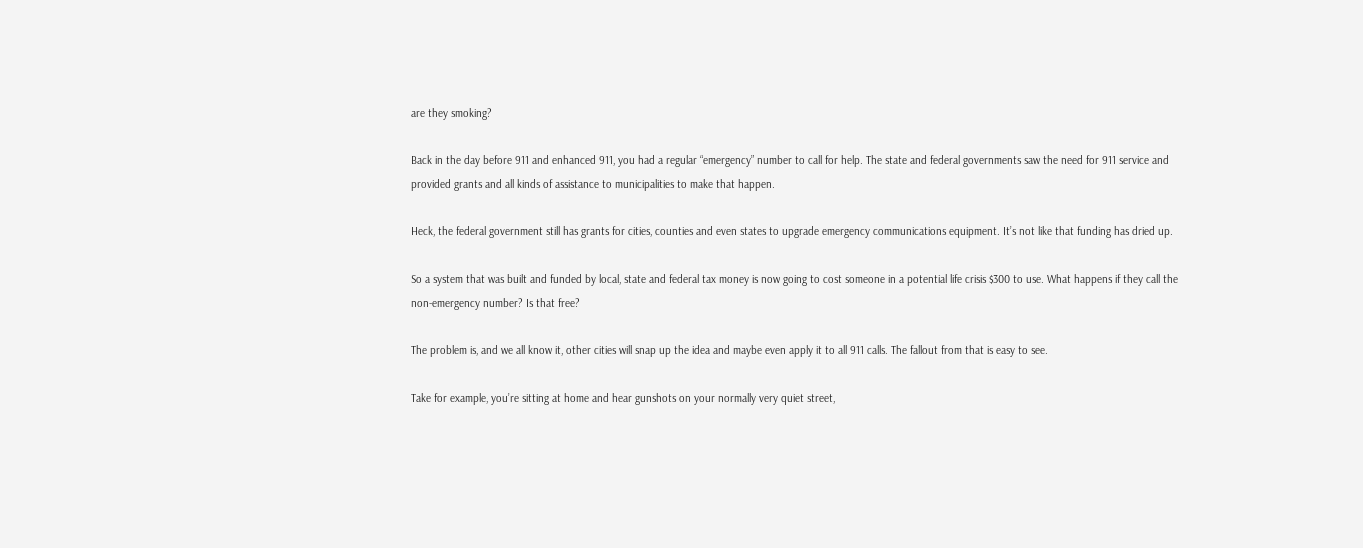are they smoking?

Back in the day before 911 and enhanced 911, you had a regular “emergency” number to call for help. The state and federal governments saw the need for 911 service and provided grants and all kinds of assistance to municipalities to make that happen.

Heck, the federal government still has grants for cities, counties and even states to upgrade emergency communications equipment. It’s not like that funding has dried up.

So a system that was built and funded by local, state and federal tax money is now going to cost someone in a potential life crisis $300 to use. What happens if they call the non-emergency number? Is that free?

The problem is, and we all know it, other cities will snap up the idea and maybe even apply it to all 911 calls. The fallout from that is easy to see.

Take for example, you’re sitting at home and hear gunshots on your normally very quiet street,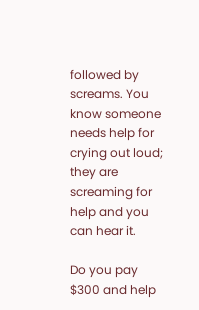followed by screams. You know someone needs help for crying out loud; they are screaming for help and you can hear it.

Do you pay $300 and help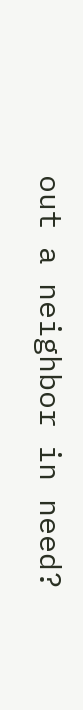out a neighbor in need?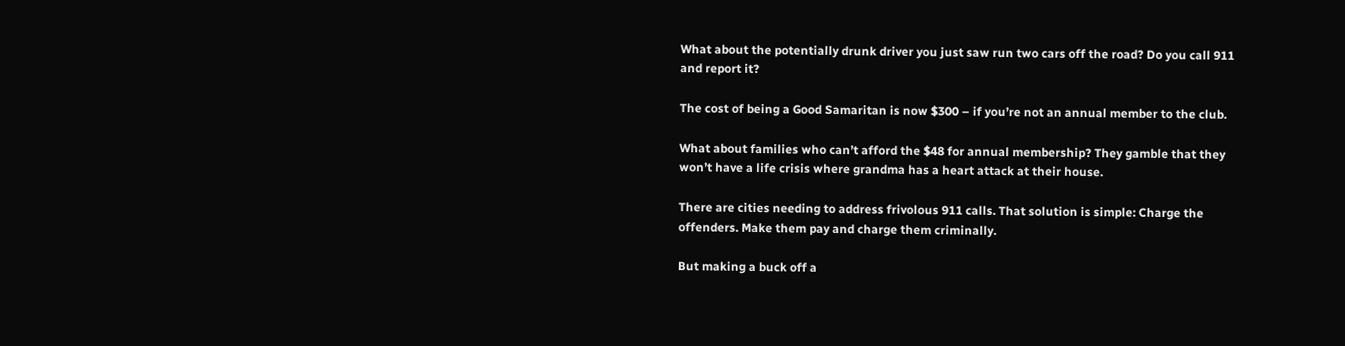What about the potentially drunk driver you just saw run two cars off the road? Do you call 911 and report it?

The cost of being a Good Samaritan is now $300 – if you’re not an annual member to the club.

What about families who can’t afford the $48 for annual membership? They gamble that they won’t have a life crisis where grandma has a heart attack at their house.

There are cities needing to address frivolous 911 calls. That solution is simple: Charge the offenders. Make them pay and charge them criminally.

But making a buck off a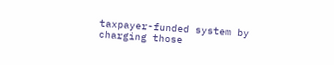taxpayer-funded system by charging those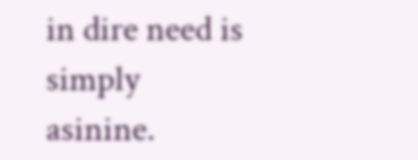in dire need is simply asinine.